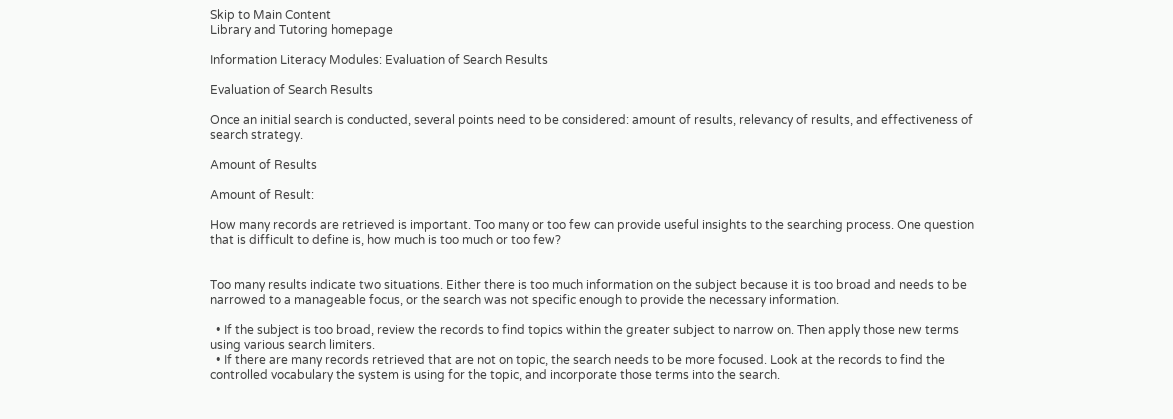Skip to Main Content
Library and Tutoring homepage

Information Literacy Modules: Evaluation of Search Results

Evaluation of Search Results

Once an initial search is conducted, several points need to be considered: amount of results, relevancy of results, and effectiveness of search strategy.

Amount of Results

Amount of Result:

How many records are retrieved is important. Too many or too few can provide useful insights to the searching process. One question that is difficult to define is, how much is too much or too few?


Too many results indicate two situations. Either there is too much information on the subject because it is too broad and needs to be narrowed to a manageable focus, or the search was not specific enough to provide the necessary information.

  • If the subject is too broad, review the records to find topics within the greater subject to narrow on. Then apply those new terms using various search limiters.
  • If there are many records retrieved that are not on topic, the search needs to be more focused. Look at the records to find the controlled vocabulary the system is using for the topic, and incorporate those terms into the search.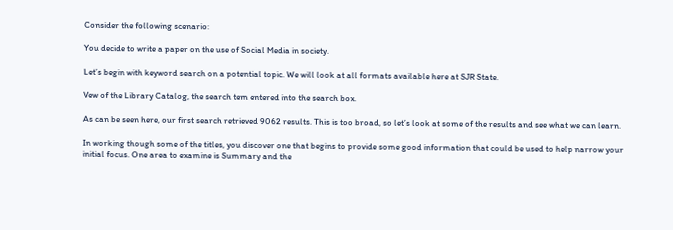Consider the following scenario:

You decide to write a paper on the use of Social Media in society.

Let’s begin with keyword search on a potential topic. We will look at all formats available here at SJR State.

Vew of the Library Catalog, the search tem entered into the search box.

As can be seen here, our first search retrieved 9062 results. This is too broad, so let’s look at some of the results and see what we can learn.

In working though some of the titles, you discover one that begins to provide some good information that could be used to help narrow your initial focus. One area to examine is Summary and the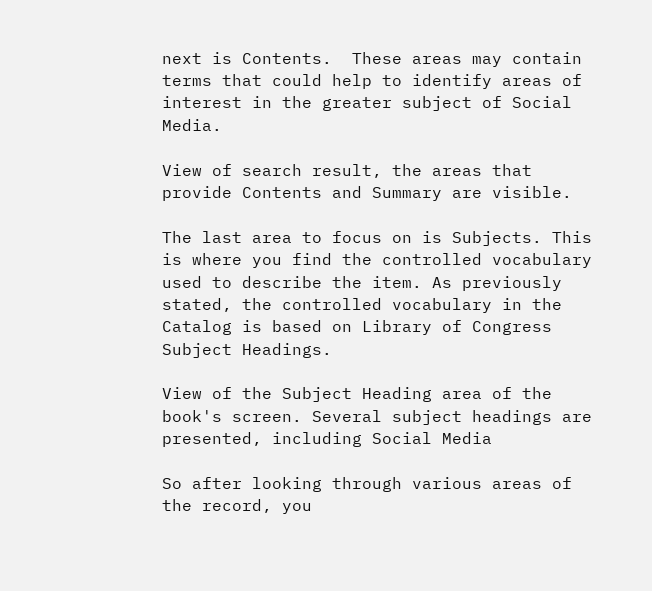next is Contents.  These areas may contain terms that could help to identify areas of interest in the greater subject of Social Media.

View of search result, the areas that provide Contents and Summary are visible.

The last area to focus on is Subjects. This is where you find the controlled vocabulary used to describe the item. As previously stated, the controlled vocabulary in the Catalog is based on Library of Congress Subject Headings.

View of the Subject Heading area of the book's screen. Several subject headings are presented, including Social Media

So after looking through various areas of the record, you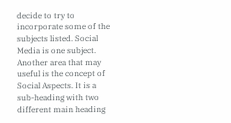decide to try to incorporate some of the subjects listed. Social Media is one subject. Another area that may useful is the concept of Social Aspects. It is a sub-heading with two different main heading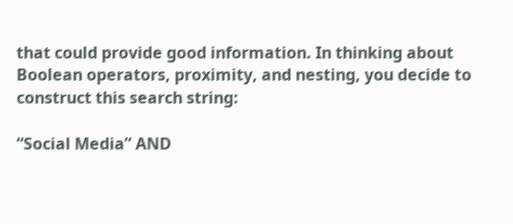that could provide good information. In thinking about Boolean operators, proximity, and nesting, you decide to construct this search string:

“Social Media” AND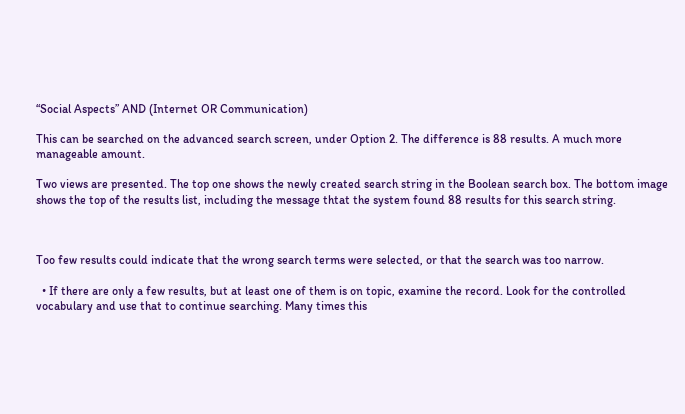“Social Aspects” AND (Internet OR Communication)

This can be searched on the advanced search screen, under Option 2. The difference is 88 results. A much more manageable amount.

Two views are presented. The top one shows the newly created search string in the Boolean search box. The bottom image shows the top of the results list, including the message thtat the system found 88 results for this search string.



Too few results could indicate that the wrong search terms were selected, or that the search was too narrow.

  • If there are only a few results, but at least one of them is on topic, examine the record. Look for the controlled vocabulary and use that to continue searching. Many times this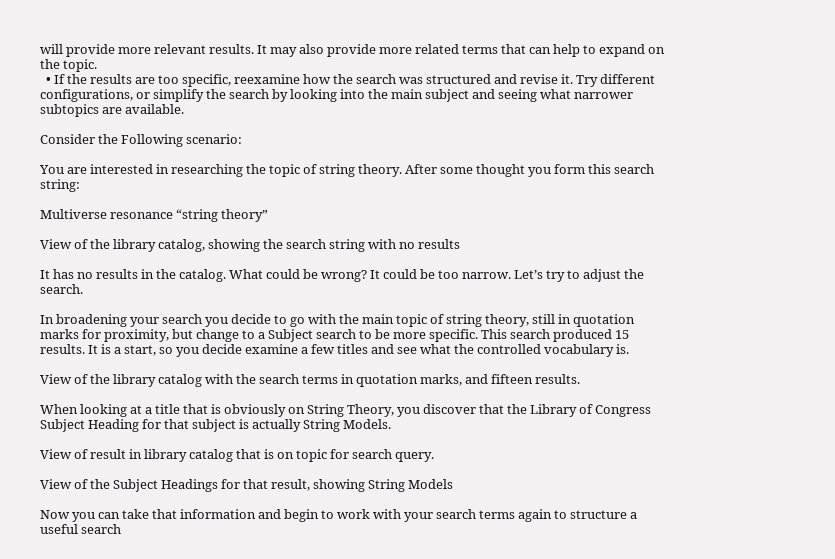will provide more relevant results. It may also provide more related terms that can help to expand on the topic.
  • If the results are too specific, reexamine how the search was structured and revise it. Try different configurations, or simplify the search by looking into the main subject and seeing what narrower subtopics are available.

Consider the Following scenario:

You are interested in researching the topic of string theory. After some thought you form this search string:

Multiverse resonance “string theory”

View of the library catalog, showing the search string with no results

It has no results in the catalog. What could be wrong? It could be too narrow. Let’s try to adjust the search.

In broadening your search you decide to go with the main topic of string theory, still in quotation marks for proximity, but change to a Subject search to be more specific. This search produced 15 results. It is a start, so you decide examine a few titles and see what the controlled vocabulary is.

View of the library catalog with the search terms in quotation marks, and fifteen results.

When looking at a title that is obviously on String Theory, you discover that the Library of Congress Subject Heading for that subject is actually String Models.

View of result in library catalog that is on topic for search query.

View of the Subject Headings for that result, showing String Models

Now you can take that information and begin to work with your search terms again to structure a useful search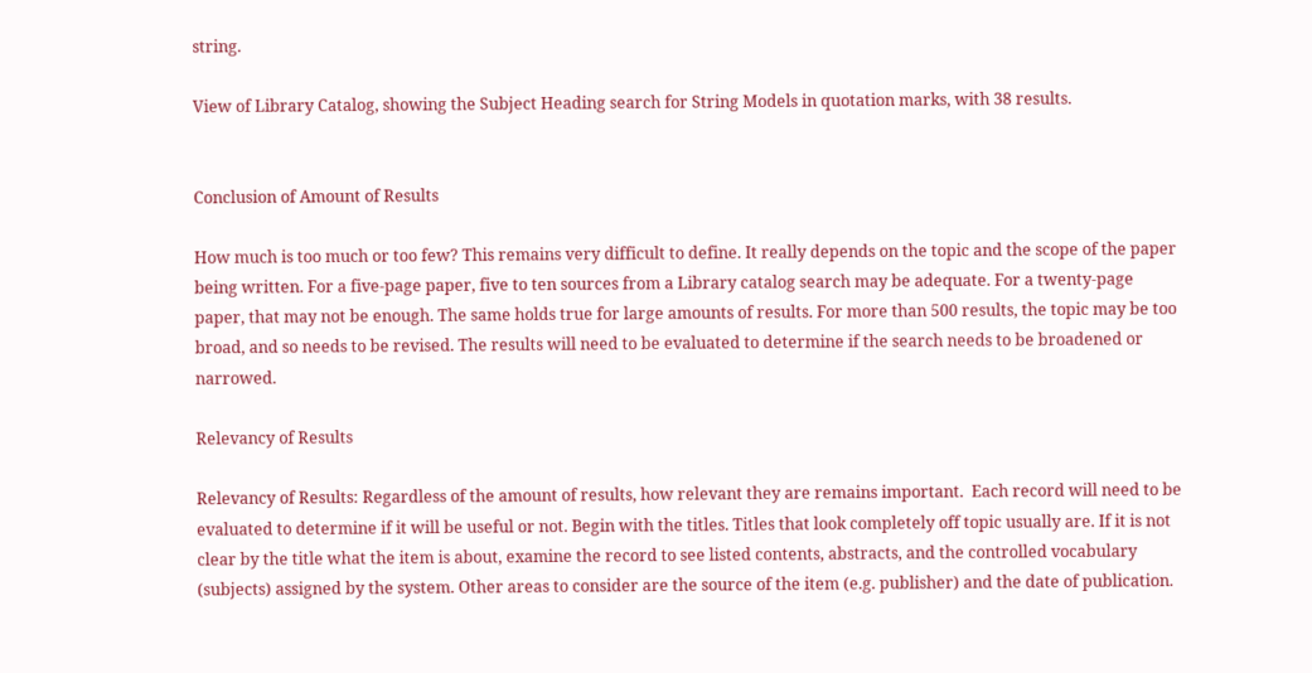string.

View of Library Catalog, showing the Subject Heading search for String Models in quotation marks, with 38 results.


Conclusion of Amount of Results

How much is too much or too few? This remains very difficult to define. It really depends on the topic and the scope of the paper being written. For a five-page paper, five to ten sources from a Library catalog search may be adequate. For a twenty-page paper, that may not be enough. The same holds true for large amounts of results. For more than 500 results, the topic may be too broad, and so needs to be revised. The results will need to be evaluated to determine if the search needs to be broadened or narrowed.

Relevancy of Results

Relevancy of Results: Regardless of the amount of results, how relevant they are remains important.  Each record will need to be evaluated to determine if it will be useful or not. Begin with the titles. Titles that look completely off topic usually are. If it is not clear by the title what the item is about, examine the record to see listed contents, abstracts, and the controlled vocabulary (subjects) assigned by the system. Other areas to consider are the source of the item (e.g. publisher) and the date of publication.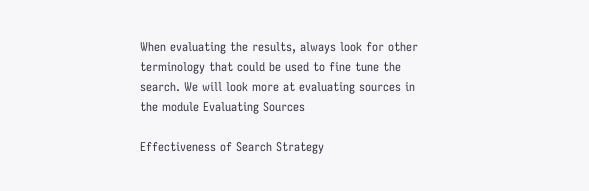When evaluating the results, always look for other terminology that could be used to fine tune the search. We will look more at evaluating sources in the module Evaluating Sources

Effectiveness of Search Strategy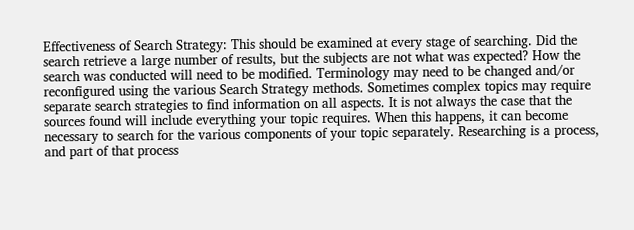Effectiveness of Search Strategy: This should be examined at every stage of searching. Did the search retrieve a large number of results, but the subjects are not what was expected? How the search was conducted will need to be modified. Terminology may need to be changed and/or reconfigured using the various Search Strategy methods. Sometimes complex topics may require separate search strategies to find information on all aspects. It is not always the case that the sources found will include everything your topic requires. When this happens, it can become necessary to search for the various components of your topic separately. Researching is a process, and part of that process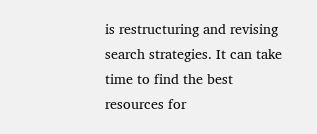is restructuring and revising search strategies. It can take time to find the best resources for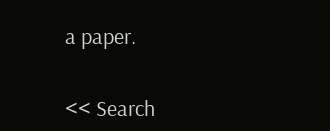a paper.


<< Search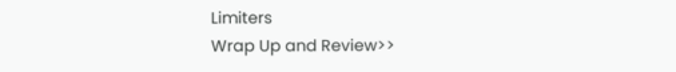Limiters                                                                                            Wrap Up and Review>>